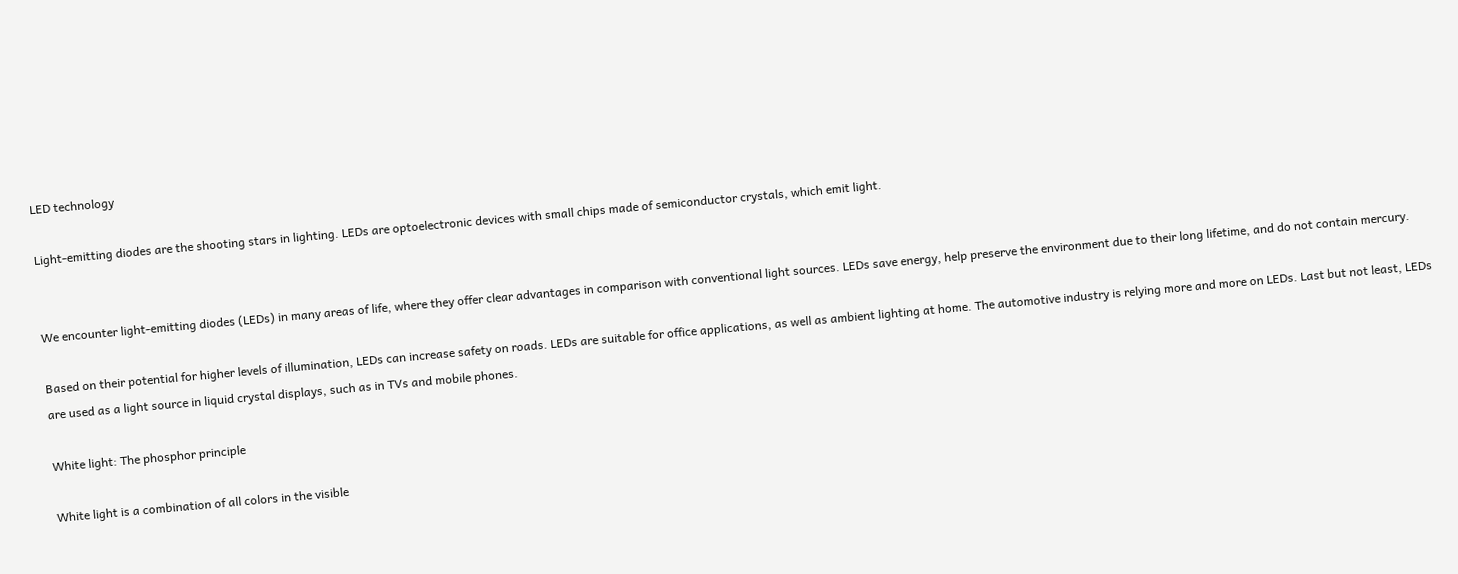LED technology

Light-emitting diodes are the shooting stars in lighting. LEDs are optoelectronic devices with small chips made of semiconductor crystals, which emit light.


We encounter light-emitting diodes (LEDs) in many areas of life, where they offer clear advantages in comparison with conventional light sources. LEDs save energy, help preserve the environment due to their long lifetime, and do not contain mercury.

Based on their potential for higher levels of illumination, LEDs can increase safety on roads. LEDs are suitable for office applications, as well as ambient lighting at home. The automotive industry is relying more and more on LEDs. Last but not least, LEDs are used as a light source in liquid crystal displays, such as in TVs and mobile phones.

White light: The phosphor principle

White light is a combination of all colors in the visible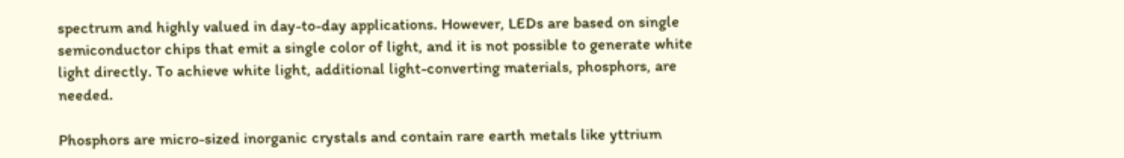spectrum and highly valued in day-to-day applications. However, LEDs are based on single semiconductor chips that emit a single color of light, and it is not possible to generate white light directly. To achieve white light, additional light-converting materials, phosphors, are needed.

Phosphors are micro-sized inorganic crystals and contain rare earth metals like yttrium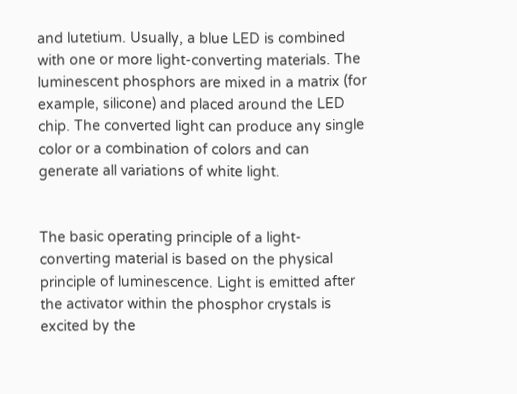and lutetium. Usually, a blue LED is combined with one or more light-converting materials. The luminescent phosphors are mixed in a matrix (for example, silicone) and placed around the LED chip. The converted light can produce any single color or a combination of colors and can generate all variations of white light.


The basic operating principle of a light-converting material is based on the physical principle of luminescence. Light is emitted after the activator within the phosphor crystals is excited by the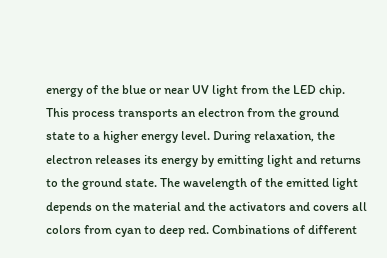energy of the blue or near UV light from the LED chip. This process transports an electron from the ground state to a higher energy level. During relaxation, the electron releases its energy by emitting light and returns to the ground state. The wavelength of the emitted light depends on the material and the activators and covers all colors from cyan to deep red. Combinations of different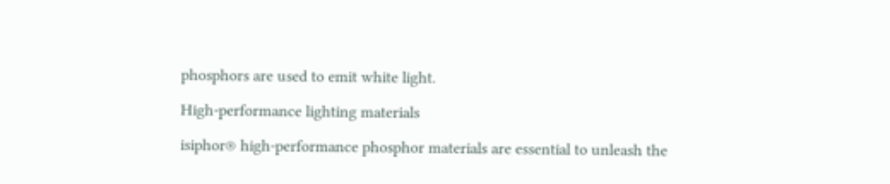phosphors are used to emit white light.

High-performance lighting materials

isiphor® high-performance phosphor materials are essential to unleash the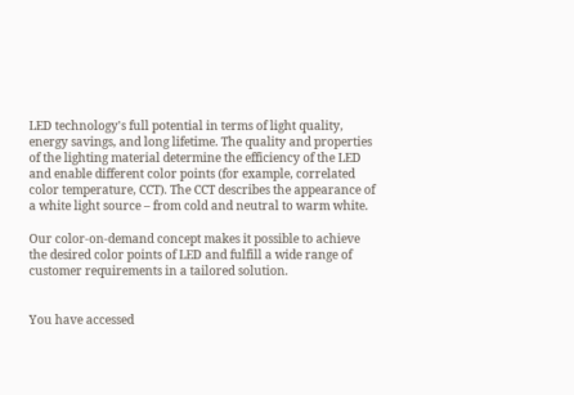LED technology's full potential in terms of light quality, energy savings, and long lifetime. The quality and properties of the lighting material determine the efficiency of the LED and enable different color points (for example, correlated color temperature, CCT). The CCT describes the appearance of a white light source – from cold and neutral to warm white.

Our color-on-demand concept makes it possible to achieve the desired color points of LED and fulfill a wide range of customer requirements in a tailored solution.


You have accessed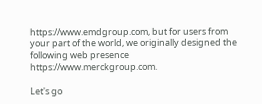https://www.emdgroup.com, but for users from your part of the world, we originally designed the following web presence https://www.merckgroup.com.

Let's go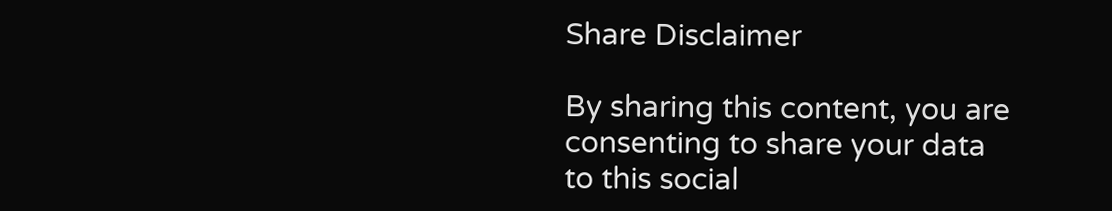Share Disclaimer

By sharing this content, you are consenting to share your data to this social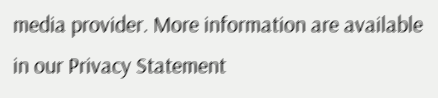media provider. More information are available in our Privacy Statement